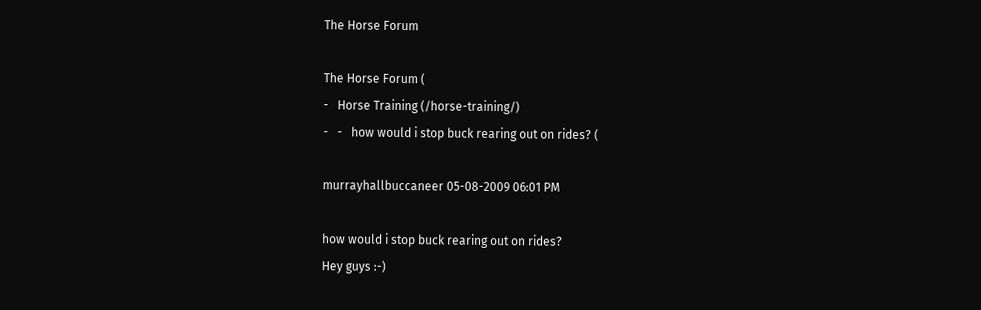The Horse Forum

The Horse Forum (
-   Horse Training (/horse-training/)
-   -   how would i stop buck rearing out on rides? (

murrayhallbuccaneer 05-08-2009 06:01 PM

how would i stop buck rearing out on rides?
Hey guys :-)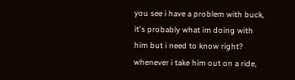you see i have a problem with buck, it's probably what im doing with him but i need to know right? whenever i take him out on a ride,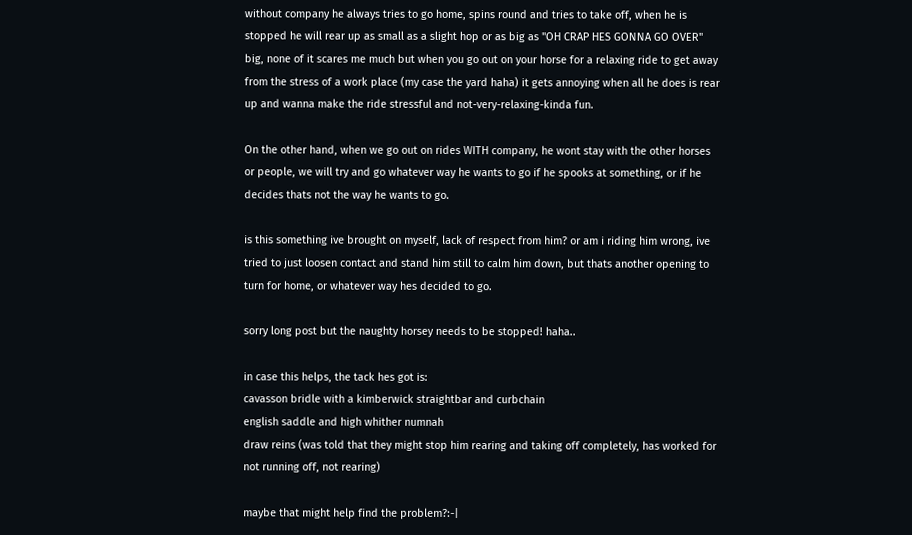without company he always tries to go home, spins round and tries to take off, when he is stopped he will rear up as small as a slight hop or as big as "OH CRAP HES GONNA GO OVER" big, none of it scares me much but when you go out on your horse for a relaxing ride to get away from the stress of a work place (my case the yard haha) it gets annoying when all he does is rear up and wanna make the ride stressful and not-very-relaxing-kinda fun.

On the other hand, when we go out on rides WITH company, he wont stay with the other horses or people, we will try and go whatever way he wants to go if he spooks at something, or if he decides thats not the way he wants to go.

is this something ive brought on myself, lack of respect from him? or am i riding him wrong, ive tried to just loosen contact and stand him still to calm him down, but thats another opening to turn for home, or whatever way hes decided to go.

sorry long post but the naughty horsey needs to be stopped! haha..

in case this helps, the tack hes got is:
cavasson bridle with a kimberwick straightbar and curbchain
english saddle and high whither numnah
draw reins (was told that they might stop him rearing and taking off completely, has worked for not running off, not rearing)

maybe that might help find the problem?:-|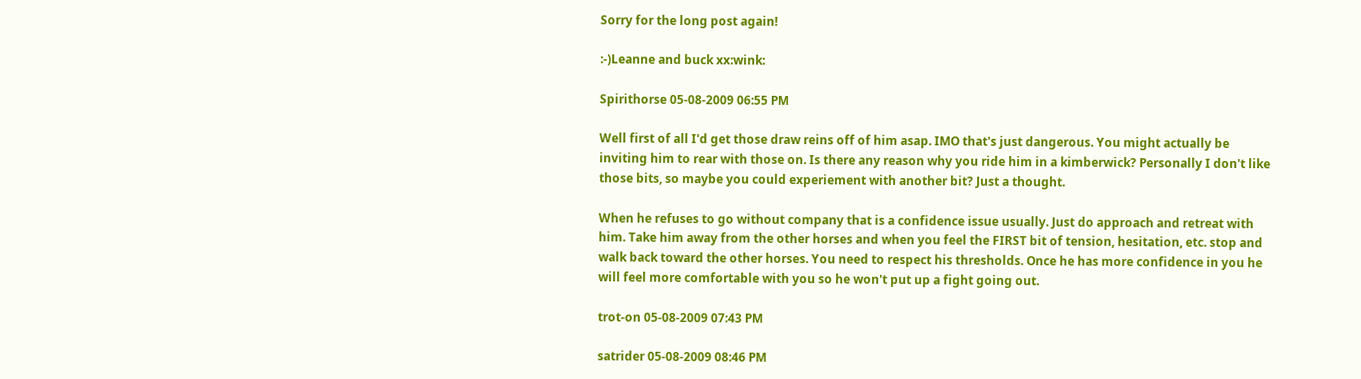Sorry for the long post again!

:-)Leanne and buck xx:wink:

Spirithorse 05-08-2009 06:55 PM

Well first of all I'd get those draw reins off of him asap. IMO that's just dangerous. You might actually be inviting him to rear with those on. Is there any reason why you ride him in a kimberwick? Personally I don't like those bits, so maybe you could experiement with another bit? Just a thought.

When he refuses to go without company that is a confidence issue usually. Just do approach and retreat with him. Take him away from the other horses and when you feel the FIRST bit of tension, hesitation, etc. stop and walk back toward the other horses. You need to respect his thresholds. Once he has more confidence in you he will feel more comfortable with you so he won't put up a fight going out.

trot-on 05-08-2009 07:43 PM

satrider 05-08-2009 08:46 PM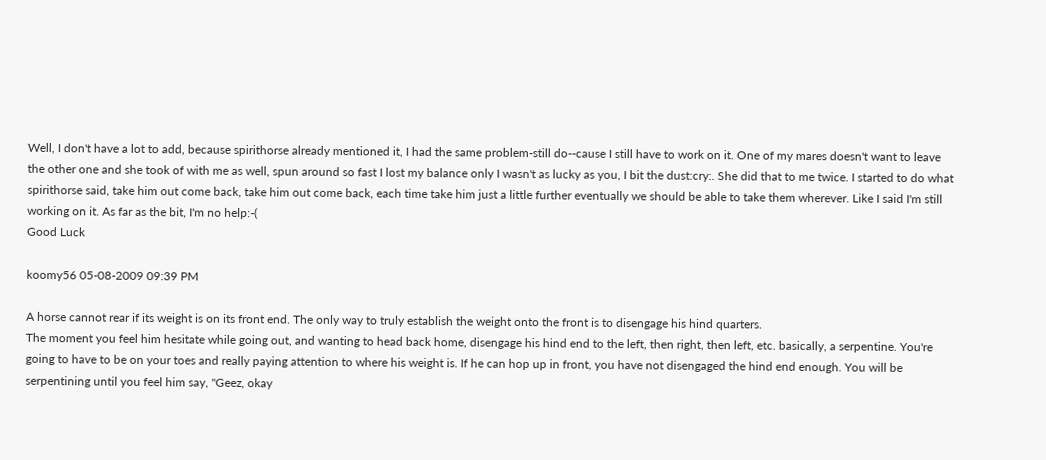Well, I don't have a lot to add, because spirithorse already mentioned it, I had the same problem-still do--cause I still have to work on it. One of my mares doesn't want to leave the other one and she took of with me as well, spun around so fast I lost my balance only I wasn't as lucky as you, I bit the dust:cry:. She did that to me twice. I started to do what spirithorse said, take him out come back, take him out come back, each time take him just a little further eventually we should be able to take them wherever. Like I said I'm still working on it. As far as the bit, I'm no help:-(
Good Luck

koomy56 05-08-2009 09:39 PM

A horse cannot rear if its weight is on its front end. The only way to truly establish the weight onto the front is to disengage his hind quarters.
The moment you feel him hesitate while going out, and wanting to head back home, disengage his hind end to the left, then right, then left, etc. basically, a serpentine. You're going to have to be on your toes and really paying attention to where his weight is. If he can hop up in front, you have not disengaged the hind end enough. You will be serpentining until you feel him say, "Geez, okay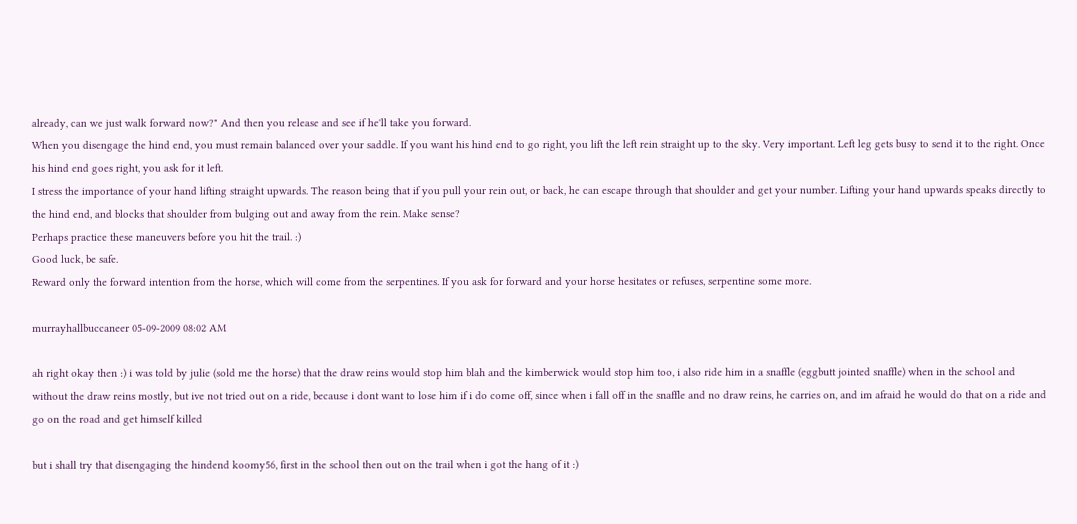already, can we just walk forward now?" And then you release and see if he'll take you forward.
When you disengage the hind end, you must remain balanced over your saddle. If you want his hind end to go right, you lift the left rein straight up to the sky. Very important. Left leg gets busy to send it to the right. Once his hind end goes right, you ask for it left.
I stress the importance of your hand lifting straight upwards. The reason being that if you pull your rein out, or back, he can escape through that shoulder and get your number. Lifting your hand upwards speaks directly to the hind end, and blocks that shoulder from bulging out and away from the rein. Make sense?
Perhaps practice these maneuvers before you hit the trail. :)
Good luck, be safe.
Reward only the forward intention from the horse, which will come from the serpentines. If you ask for forward and your horse hesitates or refuses, serpentine some more.

murrayhallbuccaneer 05-09-2009 08:02 AM

ah right okay then :) i was told by julie (sold me the horse) that the draw reins would stop him blah and the kimberwick would stop him too, i also ride him in a snaffle (eggbutt jointed snaffle) when in the school and without the draw reins mostly, but ive not tried out on a ride, because i dont want to lose him if i do come off, since when i fall off in the snaffle and no draw reins, he carries on, and im afraid he would do that on a ride and go on the road and get himself killed

but i shall try that disengaging the hindend koomy56, first in the school then out on the trail when i got the hang of it :)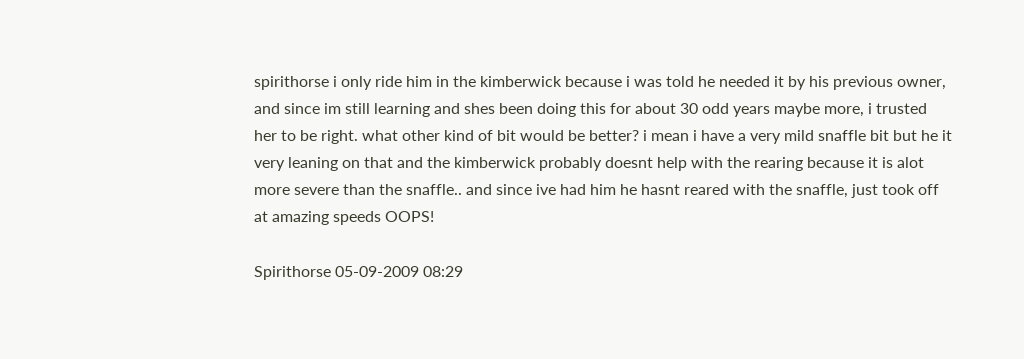spirithorse i only ride him in the kimberwick because i was told he needed it by his previous owner, and since im still learning and shes been doing this for about 30 odd years maybe more, i trusted her to be right. what other kind of bit would be better? i mean i have a very mild snaffle bit but he it very leaning on that and the kimberwick probably doesnt help with the rearing because it is alot more severe than the snaffle.. and since ive had him he hasnt reared with the snaffle, just took off at amazing speeds OOPS!

Spirithorse 05-09-2009 08:29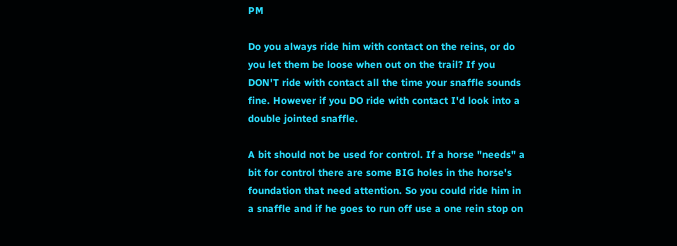PM

Do you always ride him with contact on the reins, or do you let them be loose when out on the trail? If you DON'T ride with contact all the time your snaffle sounds fine. However if you DO ride with contact I'd look into a double jointed snaffle.

A bit should not be used for control. If a horse "needs" a bit for control there are some BIG holes in the horse's foundation that need attention. So you could ride him in a snaffle and if he goes to run off use a one rein stop on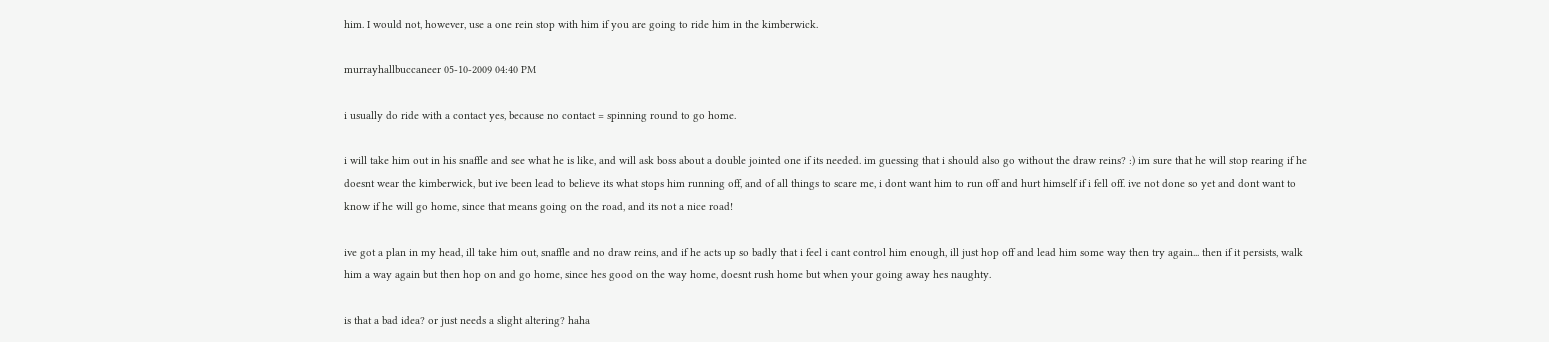him. I would not, however, use a one rein stop with him if you are going to ride him in the kimberwick.

murrayhallbuccaneer 05-10-2009 04:40 PM

i usually do ride with a contact yes, because no contact = spinning round to go home.

i will take him out in his snaffle and see what he is like, and will ask boss about a double jointed one if its needed. im guessing that i should also go without the draw reins? :) im sure that he will stop rearing if he doesnt wear the kimberwick, but ive been lead to believe its what stops him running off, and of all things to scare me, i dont want him to run off and hurt himself if i fell off. ive not done so yet and dont want to know if he will go home, since that means going on the road, and its not a nice road!

ive got a plan in my head, ill take him out, snaffle and no draw reins, and if he acts up so badly that i feel i cant control him enough, ill just hop off and lead him some way then try again... then if it persists, walk him a way again but then hop on and go home, since hes good on the way home, doesnt rush home but when your going away hes naughty.

is that a bad idea? or just needs a slight altering? haha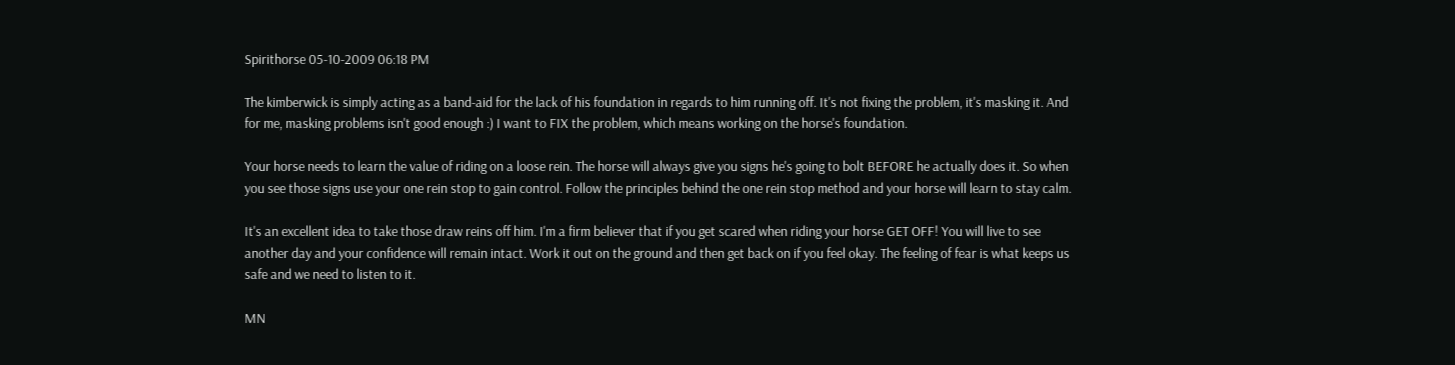Spirithorse 05-10-2009 06:18 PM

The kimberwick is simply acting as a band-aid for the lack of his foundation in regards to him running off. It's not fixing the problem, it's masking it. And for me, masking problems isn't good enough :) I want to FIX the problem, which means working on the horse's foundation.

Your horse needs to learn the value of riding on a loose rein. The horse will always give you signs he's going to bolt BEFORE he actually does it. So when you see those signs use your one rein stop to gain control. Follow the principles behind the one rein stop method and your horse will learn to stay calm.

It's an excellent idea to take those draw reins off him. I'm a firm believer that if you get scared when riding your horse GET OFF! You will live to see another day and your confidence will remain intact. Work it out on the ground and then get back on if you feel okay. The feeling of fear is what keeps us safe and we need to listen to it.

MN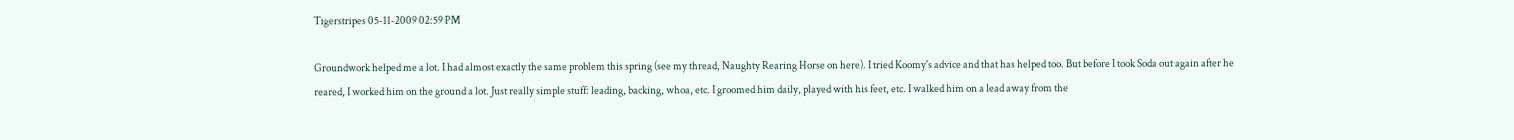Tigerstripes 05-11-2009 02:59 PM

Groundwork helped me a lot. I had almost exactly the same problem this spring (see my thread, Naughty Rearing Horse on here). I tried Koomy's advice and that has helped too. But before I took Soda out again after he reared, I worked him on the ground a lot. Just really simple stuff: leading, backing, whoa, etc. I groomed him daily, played with his feet, etc. I walked him on a lead away from the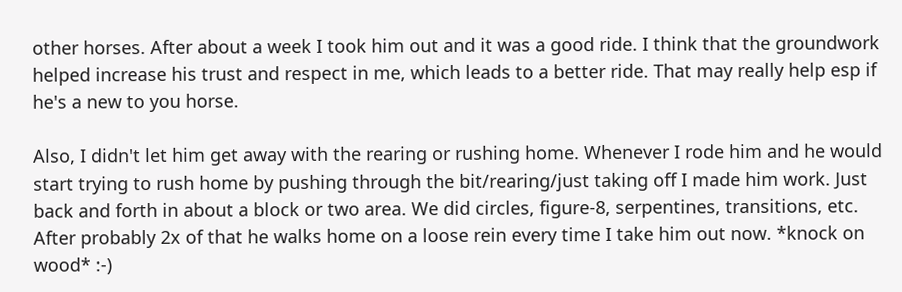other horses. After about a week I took him out and it was a good ride. I think that the groundwork helped increase his trust and respect in me, which leads to a better ride. That may really help esp if he's a new to you horse.

Also, I didn't let him get away with the rearing or rushing home. Whenever I rode him and he would start trying to rush home by pushing through the bit/rearing/just taking off I made him work. Just back and forth in about a block or two area. We did circles, figure-8, serpentines, transitions, etc. After probably 2x of that he walks home on a loose rein every time I take him out now. *knock on wood* :-)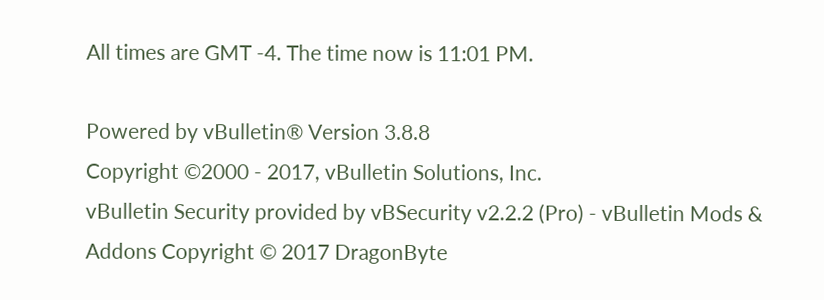All times are GMT -4. The time now is 11:01 PM.

Powered by vBulletin® Version 3.8.8
Copyright ©2000 - 2017, vBulletin Solutions, Inc.
vBulletin Security provided by vBSecurity v2.2.2 (Pro) - vBulletin Mods & Addons Copyright © 2017 DragonByte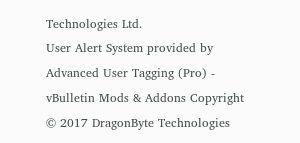Technologies Ltd.
User Alert System provided by Advanced User Tagging (Pro) - vBulletin Mods & Addons Copyright © 2017 DragonByte Technologies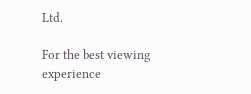Ltd.

For the best viewing experience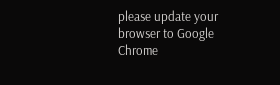please update your browser to Google Chrome